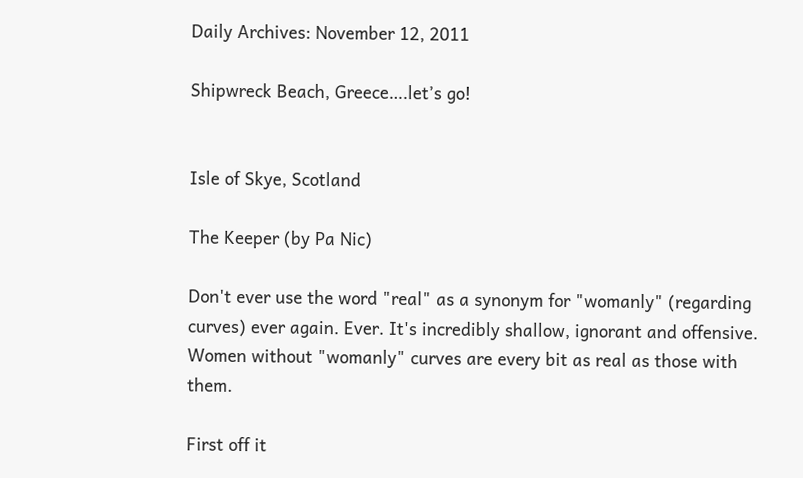Daily Archives: November 12, 2011

Shipwreck Beach, Greece….let’s go!


Isle of Skye, Scotland

The Keeper (by Pa Nic)

Don't ever use the word "real" as a synonym for "womanly" (regarding curves) ever again. Ever. It's incredibly shallow, ignorant and offensive. Women without "womanly" curves are every bit as real as those with them.

First off it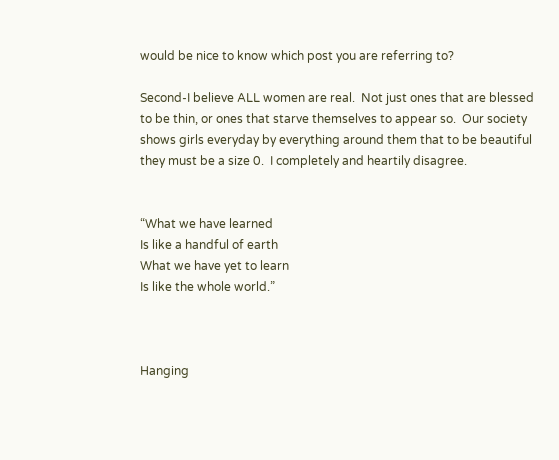would be nice to know which post you are referring to?

Second-I believe ALL women are real.  Not just ones that are blessed to be thin, or ones that starve themselves to appear so.  Our society shows girls everyday by everything around them that to be beautiful they must be a size 0.  I completely and heartily disagree.


“What we have learned
Is like a handful of earth
What we have yet to learn
Is like the whole world.”



Hanging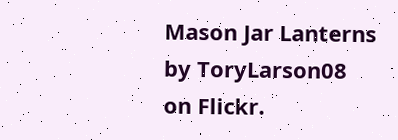Mason Jar Lanterns by ToryLarson08 on Flickr.